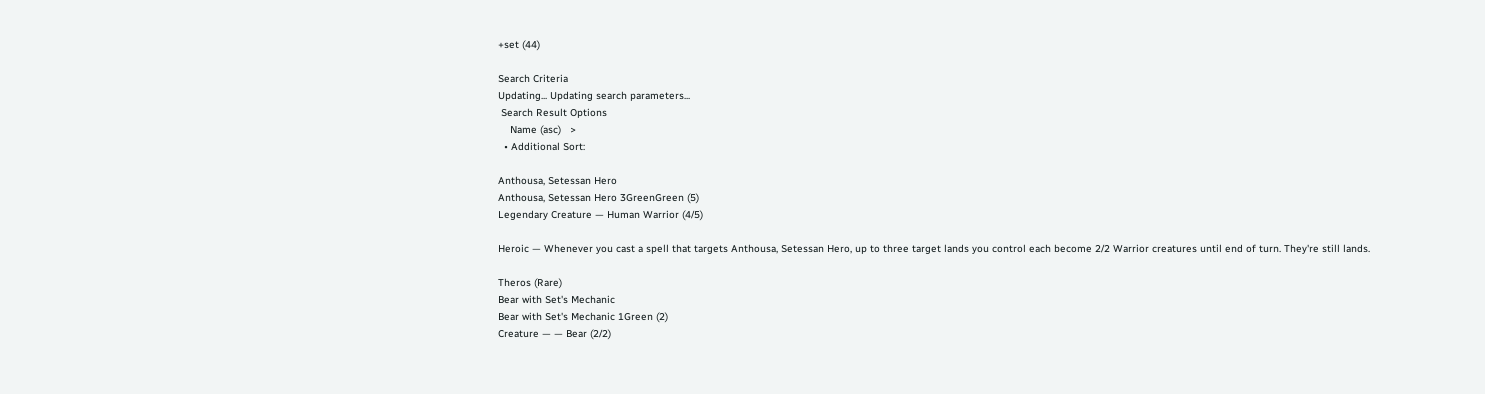+set (44)

Search Criteria
Updating... Updating search parameters...
 Search Result Options
    Name (asc)   >
  • Additional Sort:

Anthousa, Setessan Hero
Anthousa, Setessan Hero 3GreenGreen (5)
Legendary Creature — Human Warrior (4/5)

Heroic — Whenever you cast a spell that targets Anthousa, Setessan Hero, up to three target lands you control each become 2/2 Warrior creatures until end of turn. They're still lands.

Theros (Rare)
Bear with Set's Mechanic
Bear with Set's Mechanic 1Green (2)
Creature — — Bear (2/2)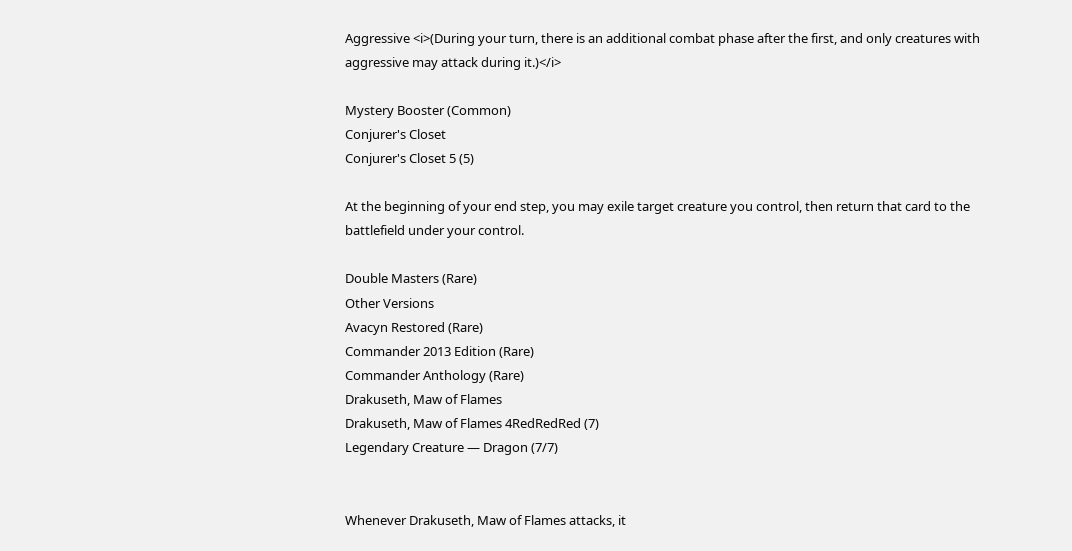Aggressive <i>(During your turn, there is an additional combat phase after the first, and only creatures with aggressive may attack during it.)</i>

Mystery Booster (Common)
Conjurer's Closet
Conjurer's Closet 5 (5)

At the beginning of your end step, you may exile target creature you control, then return that card to the battlefield under your control.

Double Masters (Rare)
Other Versions
Avacyn Restored (Rare)
Commander 2013 Edition (Rare)
Commander Anthology (Rare)
Drakuseth, Maw of Flames
Drakuseth, Maw of Flames 4RedRedRed (7)
Legendary Creature — Dragon (7/7)


Whenever Drakuseth, Maw of Flames attacks, it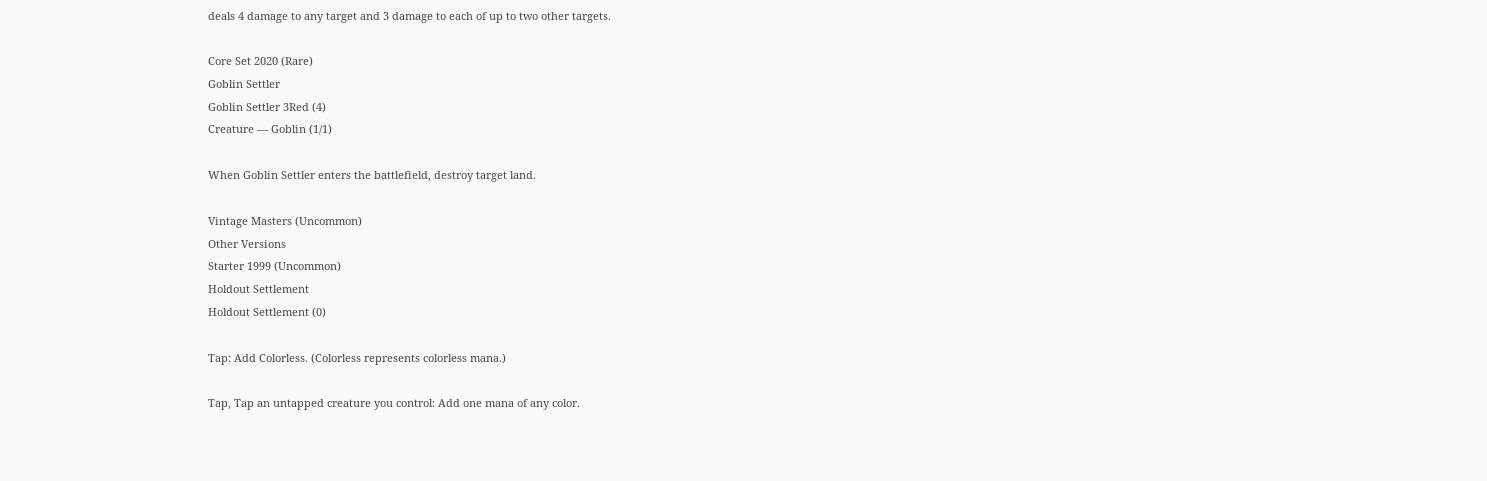deals 4 damage to any target and 3 damage to each of up to two other targets.

Core Set 2020 (Rare)
Goblin Settler
Goblin Settler 3Red (4)
Creature — Goblin (1/1)

When Goblin Settler enters the battlefield, destroy target land.

Vintage Masters (Uncommon)
Other Versions
Starter 1999 (Uncommon)
Holdout Settlement
Holdout Settlement (0)

Tap: Add Colorless. (Colorless represents colorless mana.)

Tap, Tap an untapped creature you control: Add one mana of any color.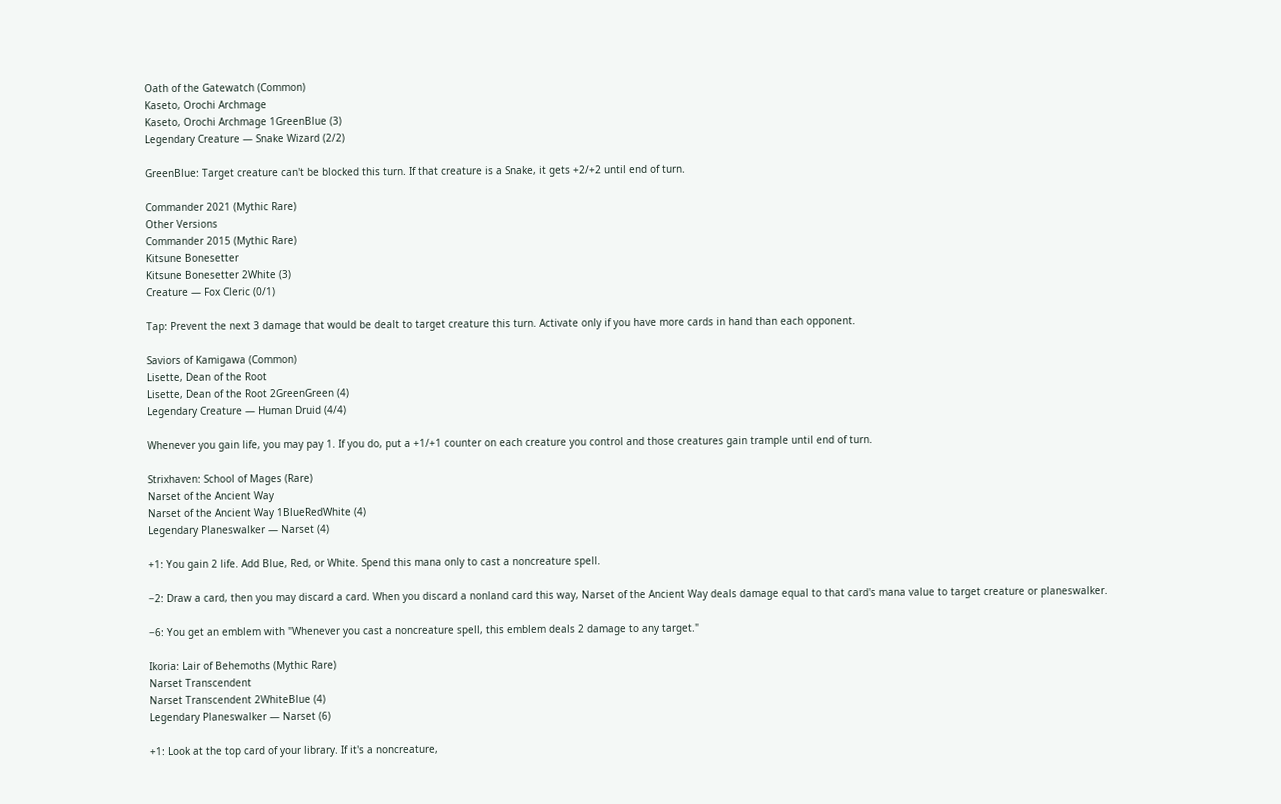Oath of the Gatewatch (Common)
Kaseto, Orochi Archmage
Kaseto, Orochi Archmage 1GreenBlue (3)
Legendary Creature — Snake Wizard (2/2)

GreenBlue: Target creature can't be blocked this turn. If that creature is a Snake, it gets +2/+2 until end of turn.

Commander 2021 (Mythic Rare)
Other Versions
Commander 2015 (Mythic Rare)
Kitsune Bonesetter
Kitsune Bonesetter 2White (3)
Creature — Fox Cleric (0/1)

Tap: Prevent the next 3 damage that would be dealt to target creature this turn. Activate only if you have more cards in hand than each opponent.

Saviors of Kamigawa (Common)
Lisette, Dean of the Root
Lisette, Dean of the Root 2GreenGreen (4)
Legendary Creature — Human Druid (4/4)

Whenever you gain life, you may pay 1. If you do, put a +1/+1 counter on each creature you control and those creatures gain trample until end of turn.

Strixhaven: School of Mages (Rare)
Narset of the Ancient Way
Narset of the Ancient Way 1BlueRedWhite (4)
Legendary Planeswalker — Narset (4)

+1: You gain 2 life. Add Blue, Red, or White. Spend this mana only to cast a noncreature spell.

−2: Draw a card, then you may discard a card. When you discard a nonland card this way, Narset of the Ancient Way deals damage equal to that card's mana value to target creature or planeswalker.

−6: You get an emblem with "Whenever you cast a noncreature spell, this emblem deals 2 damage to any target."

Ikoria: Lair of Behemoths (Mythic Rare)
Narset Transcendent
Narset Transcendent 2WhiteBlue (4)
Legendary Planeswalker — Narset (6)

+1: Look at the top card of your library. If it's a noncreature,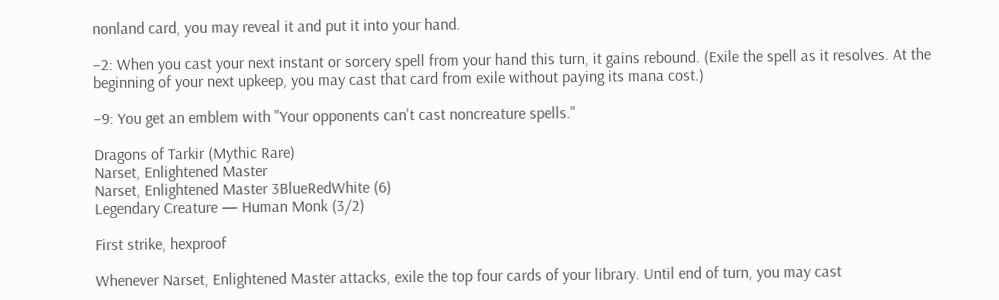nonland card, you may reveal it and put it into your hand.

−2: When you cast your next instant or sorcery spell from your hand this turn, it gains rebound. (Exile the spell as it resolves. At the beginning of your next upkeep, you may cast that card from exile without paying its mana cost.)

−9: You get an emblem with "Your opponents can't cast noncreature spells."

Dragons of Tarkir (Mythic Rare)
Narset, Enlightened Master
Narset, Enlightened Master 3BlueRedWhite (6)
Legendary Creature — Human Monk (3/2)

First strike, hexproof

Whenever Narset, Enlightened Master attacks, exile the top four cards of your library. Until end of turn, you may cast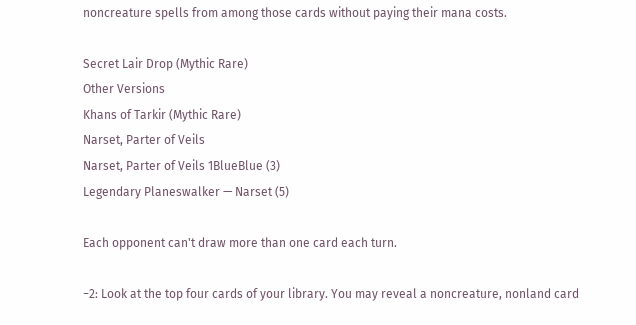noncreature spells from among those cards without paying their mana costs.

Secret Lair Drop (Mythic Rare)
Other Versions
Khans of Tarkir (Mythic Rare)
Narset, Parter of Veils
Narset, Parter of Veils 1BlueBlue (3)
Legendary Planeswalker — Narset (5)

Each opponent can't draw more than one card each turn.

−2: Look at the top four cards of your library. You may reveal a noncreature, nonland card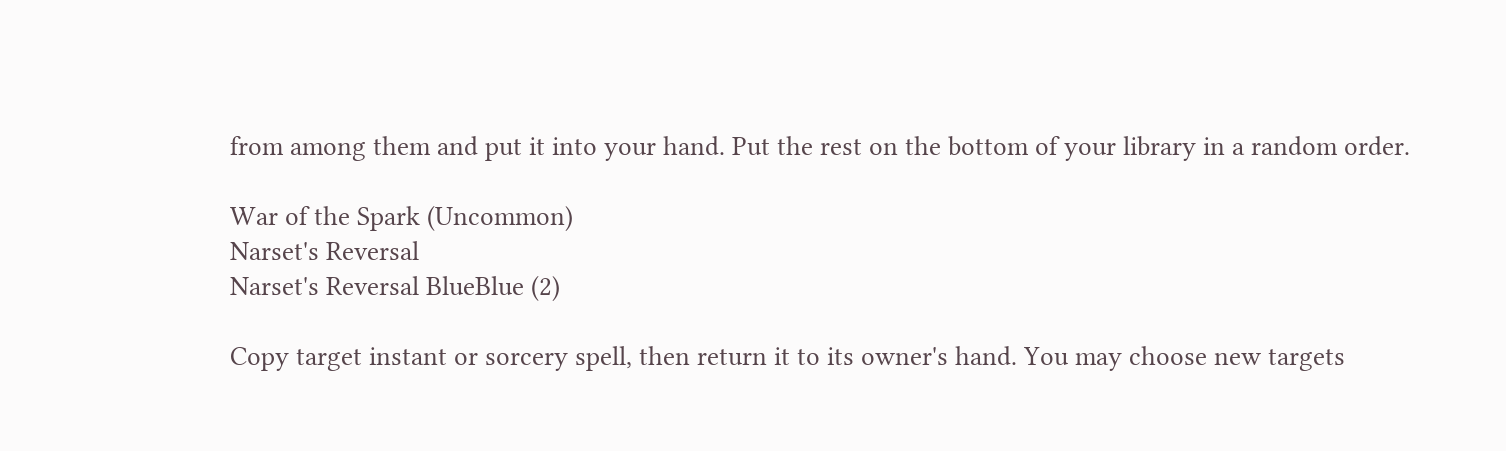from among them and put it into your hand. Put the rest on the bottom of your library in a random order.

War of the Spark (Uncommon)
Narset's Reversal
Narset's Reversal BlueBlue (2)

Copy target instant or sorcery spell, then return it to its owner's hand. You may choose new targets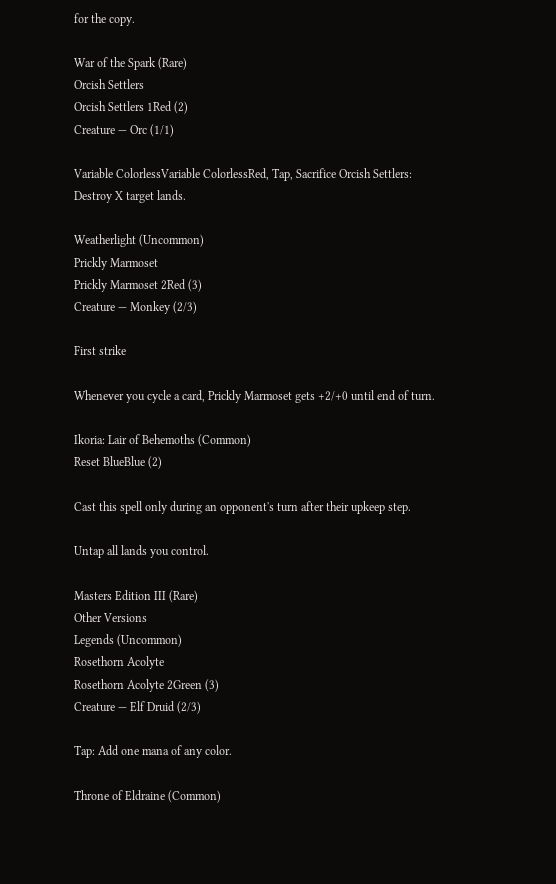for the copy.

War of the Spark (Rare)
Orcish Settlers
Orcish Settlers 1Red (2)
Creature — Orc (1/1)

Variable ColorlessVariable ColorlessRed, Tap, Sacrifice Orcish Settlers: Destroy X target lands.

Weatherlight (Uncommon)
Prickly Marmoset
Prickly Marmoset 2Red (3)
Creature — Monkey (2/3)

First strike

Whenever you cycle a card, Prickly Marmoset gets +2/+0 until end of turn.

Ikoria: Lair of Behemoths (Common)
Reset BlueBlue (2)

Cast this spell only during an opponent's turn after their upkeep step.

Untap all lands you control.

Masters Edition III (Rare)
Other Versions
Legends (Uncommon)
Rosethorn Acolyte
Rosethorn Acolyte 2Green (3)
Creature — Elf Druid (2/3)

Tap: Add one mana of any color.

Throne of Eldraine (Common)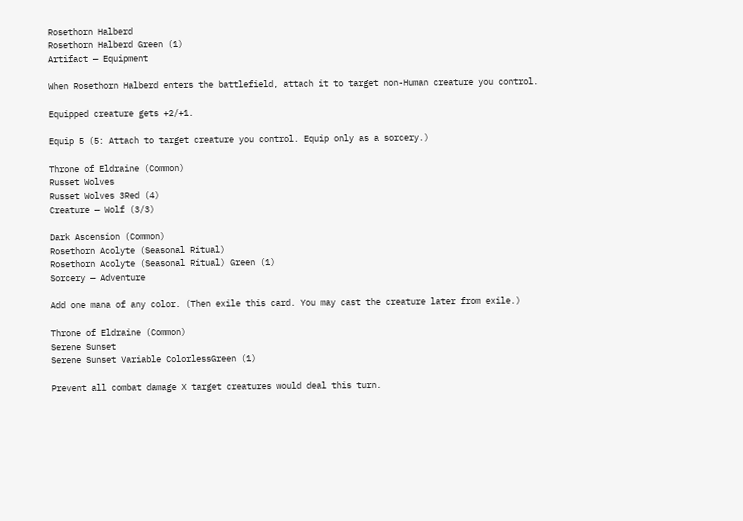Rosethorn Halberd
Rosethorn Halberd Green (1)
Artifact — Equipment

When Rosethorn Halberd enters the battlefield, attach it to target non-Human creature you control.

Equipped creature gets +2/+1.

Equip 5 (5: Attach to target creature you control. Equip only as a sorcery.)

Throne of Eldraine (Common)
Russet Wolves
Russet Wolves 3Red (4)
Creature — Wolf (3/3)

Dark Ascension (Common)
Rosethorn Acolyte (Seasonal Ritual)
Rosethorn Acolyte (Seasonal Ritual) Green (1)
Sorcery — Adventure

Add one mana of any color. (Then exile this card. You may cast the creature later from exile.)

Throne of Eldraine (Common)
Serene Sunset
Serene Sunset Variable ColorlessGreen (1)

Prevent all combat damage X target creatures would deal this turn.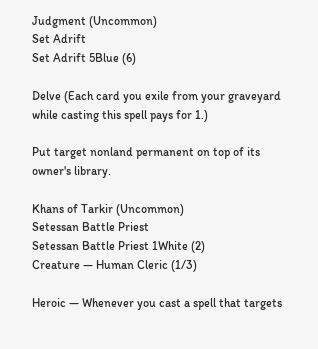Judgment (Uncommon)
Set Adrift
Set Adrift 5Blue (6)

Delve (Each card you exile from your graveyard while casting this spell pays for 1.)

Put target nonland permanent on top of its owner's library.

Khans of Tarkir (Uncommon)
Setessan Battle Priest
Setessan Battle Priest 1White (2)
Creature — Human Cleric (1/3)

Heroic — Whenever you cast a spell that targets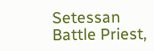Setessan Battle Priest,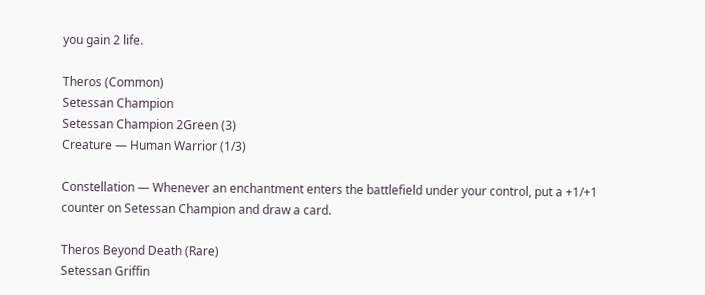you gain 2 life.

Theros (Common)
Setessan Champion
Setessan Champion 2Green (3)
Creature — Human Warrior (1/3)

Constellation — Whenever an enchantment enters the battlefield under your control, put a +1/+1 counter on Setessan Champion and draw a card.

Theros Beyond Death (Rare)
Setessan Griffin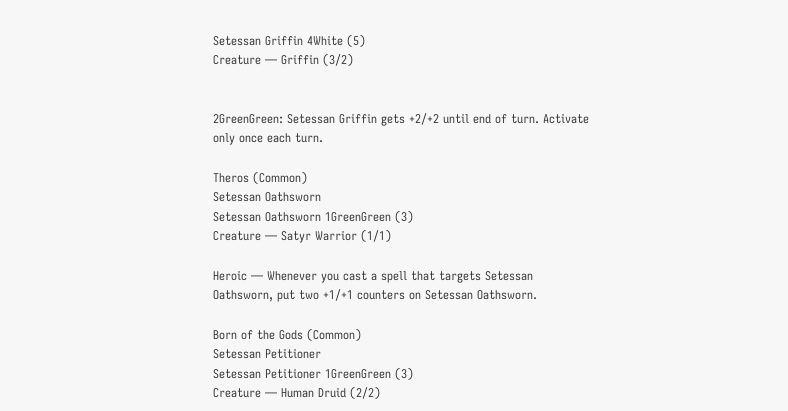Setessan Griffin 4White (5)
Creature — Griffin (3/2)


2GreenGreen: Setessan Griffin gets +2/+2 until end of turn. Activate only once each turn.

Theros (Common)
Setessan Oathsworn
Setessan Oathsworn 1GreenGreen (3)
Creature — Satyr Warrior (1/1)

Heroic — Whenever you cast a spell that targets Setessan Oathsworn, put two +1/+1 counters on Setessan Oathsworn.

Born of the Gods (Common)
Setessan Petitioner
Setessan Petitioner 1GreenGreen (3)
Creature — Human Druid (2/2)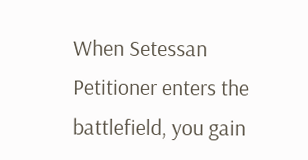When Setessan Petitioner enters the battlefield, you gain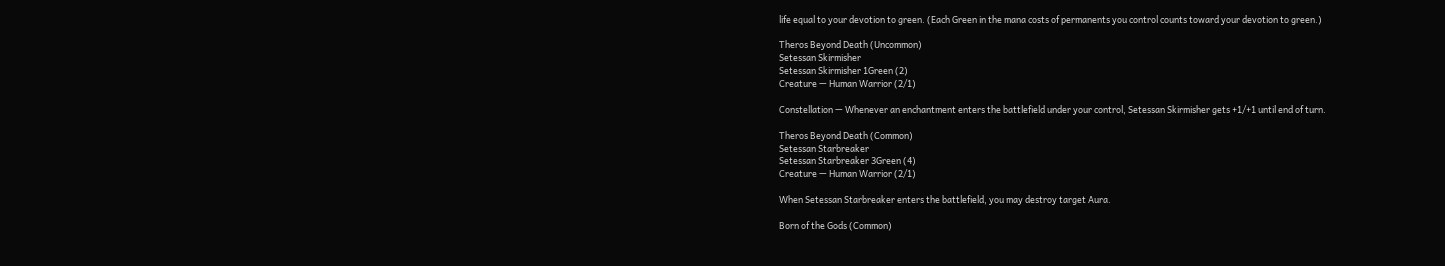life equal to your devotion to green. (Each Green in the mana costs of permanents you control counts toward your devotion to green.)

Theros Beyond Death (Uncommon)
Setessan Skirmisher
Setessan Skirmisher 1Green (2)
Creature — Human Warrior (2/1)

Constellation — Whenever an enchantment enters the battlefield under your control, Setessan Skirmisher gets +1/+1 until end of turn.

Theros Beyond Death (Common)
Setessan Starbreaker
Setessan Starbreaker 3Green (4)
Creature — Human Warrior (2/1)

When Setessan Starbreaker enters the battlefield, you may destroy target Aura.

Born of the Gods (Common)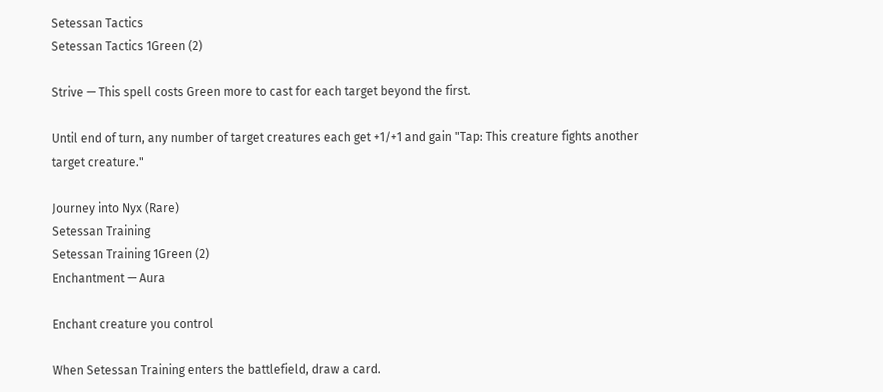Setessan Tactics
Setessan Tactics 1Green (2)

Strive — This spell costs Green more to cast for each target beyond the first.

Until end of turn, any number of target creatures each get +1/+1 and gain "Tap: This creature fights another target creature."

Journey into Nyx (Rare)
Setessan Training
Setessan Training 1Green (2)
Enchantment — Aura

Enchant creature you control

When Setessan Training enters the battlefield, draw a card.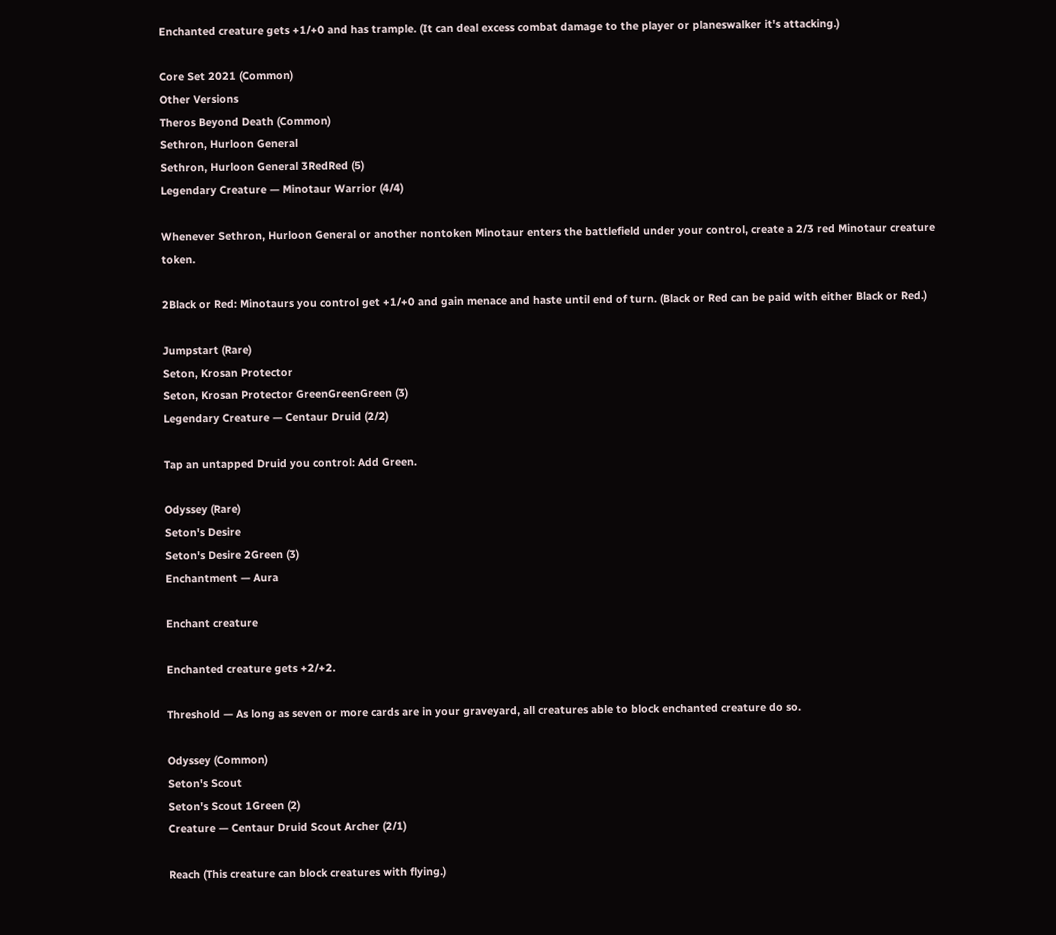Enchanted creature gets +1/+0 and has trample. (It can deal excess combat damage to the player or planeswalker it's attacking.)

Core Set 2021 (Common)
Other Versions
Theros Beyond Death (Common)
Sethron, Hurloon General
Sethron, Hurloon General 3RedRed (5)
Legendary Creature — Minotaur Warrior (4/4)

Whenever Sethron, Hurloon General or another nontoken Minotaur enters the battlefield under your control, create a 2/3 red Minotaur creature token.

2Black or Red: Minotaurs you control get +1/+0 and gain menace and haste until end of turn. (Black or Red can be paid with either Black or Red.)

Jumpstart (Rare)
Seton, Krosan Protector
Seton, Krosan Protector GreenGreenGreen (3)
Legendary Creature — Centaur Druid (2/2)

Tap an untapped Druid you control: Add Green.

Odyssey (Rare)
Seton's Desire
Seton's Desire 2Green (3)
Enchantment — Aura

Enchant creature

Enchanted creature gets +2/+2.

Threshold — As long as seven or more cards are in your graveyard, all creatures able to block enchanted creature do so.

Odyssey (Common)
Seton's Scout
Seton's Scout 1Green (2)
Creature — Centaur Druid Scout Archer (2/1)

Reach (This creature can block creatures with flying.)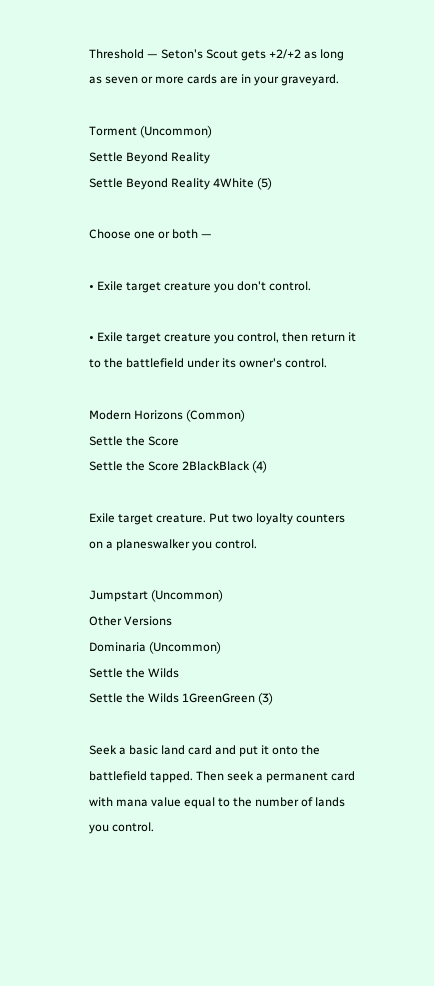Threshold — Seton's Scout gets +2/+2 as long as seven or more cards are in your graveyard.

Torment (Uncommon)
Settle Beyond Reality
Settle Beyond Reality 4White (5)

Choose one or both —

• Exile target creature you don't control.

• Exile target creature you control, then return it to the battlefield under its owner's control.

Modern Horizons (Common)
Settle the Score
Settle the Score 2BlackBlack (4)

Exile target creature. Put two loyalty counters on a planeswalker you control.

Jumpstart (Uncommon)
Other Versions
Dominaria (Uncommon)
Settle the Wilds
Settle the Wilds 1GreenGreen (3)

Seek a basic land card and put it onto the battlefield tapped. Then seek a permanent card with mana value equal to the number of lands you control.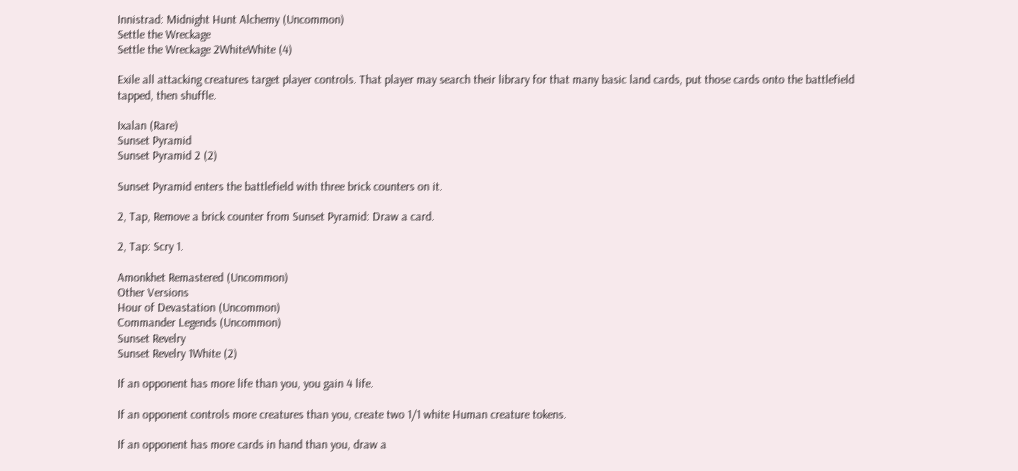Innistrad: Midnight Hunt Alchemy (Uncommon)
Settle the Wreckage
Settle the Wreckage 2WhiteWhite (4)

Exile all attacking creatures target player controls. That player may search their library for that many basic land cards, put those cards onto the battlefield tapped, then shuffle.

Ixalan (Rare)
Sunset Pyramid
Sunset Pyramid 2 (2)

Sunset Pyramid enters the battlefield with three brick counters on it.

2, Tap, Remove a brick counter from Sunset Pyramid: Draw a card.

2, Tap: Scry 1.

Amonkhet Remastered (Uncommon)
Other Versions
Hour of Devastation (Uncommon)
Commander Legends (Uncommon)
Sunset Revelry
Sunset Revelry 1White (2)

If an opponent has more life than you, you gain 4 life.

If an opponent controls more creatures than you, create two 1/1 white Human creature tokens.

If an opponent has more cards in hand than you, draw a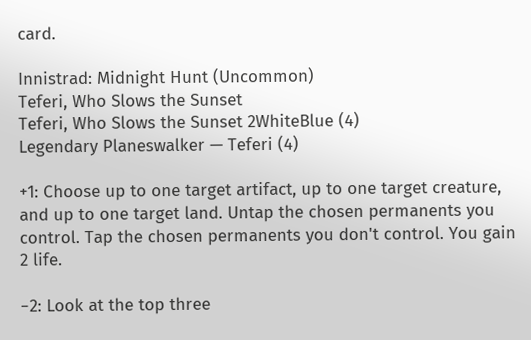card.

Innistrad: Midnight Hunt (Uncommon)
Teferi, Who Slows the Sunset
Teferi, Who Slows the Sunset 2WhiteBlue (4)
Legendary Planeswalker — Teferi (4)

+1: Choose up to one target artifact, up to one target creature, and up to one target land. Untap the chosen permanents you control. Tap the chosen permanents you don't control. You gain 2 life.

−2: Look at the top three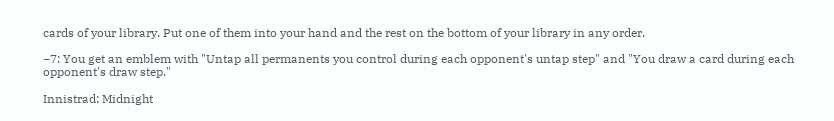cards of your library. Put one of them into your hand and the rest on the bottom of your library in any order.

−7: You get an emblem with "Untap all permanents you control during each opponent's untap step" and "You draw a card during each opponent's draw step."

Innistrad: Midnight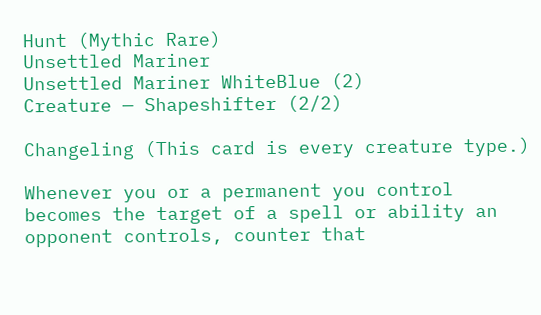Hunt (Mythic Rare)
Unsettled Mariner
Unsettled Mariner WhiteBlue (2)
Creature — Shapeshifter (2/2)

Changeling (This card is every creature type.)

Whenever you or a permanent you control becomes the target of a spell or ability an opponent controls, counter that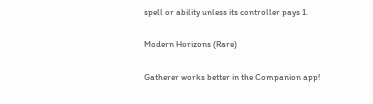spell or ability unless its controller pays 1.

Modern Horizons (Rare)

Gatherer works better in the Companion app!